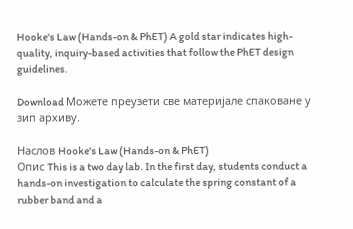Hooke's Law (Hands-on & PhET) A gold star indicates high-quality, inquiry-based activities that follow the PhET design guidelines.

Download Можете преузети све материјале спаковане у зип архиву.

Наслов Hooke's Law (Hands-on & PhET)
Опис This is a two day lab. In the first day, students conduct a hands-on investigation to calculate the spring constant of a rubber band and a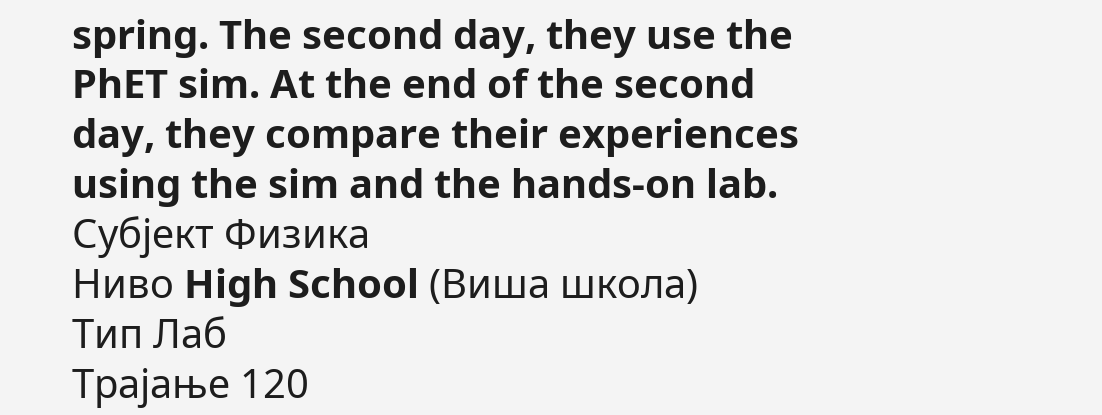spring. The second day, they use the PhET sim. At the end of the second day, they compare their experiences using the sim and the hands-on lab.
Субјект Физика
Ниво High School (Виша школа)
Тип Лаб
Трајање 120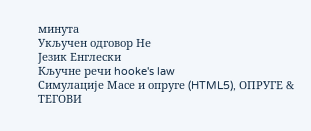минута
Укључен одговор Не
Језик Енглески
Кључне речи hooke's law
Симулације Масе и опруге (HTML5), ОПРУГЕ & ТЕГОВИ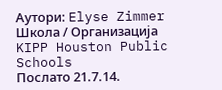Аутори: Elyse Zimmer
Школа / Организација KIPP Houston Public Schools
Послато 21.7.14.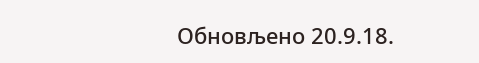Обновљено 20.9.18.